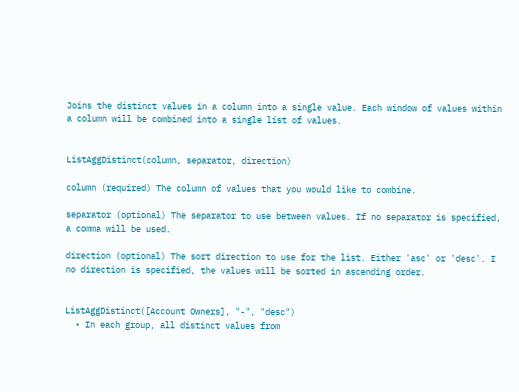Joins the distinct values in a column into a single value. Each window of values within a column will be combined into a single list of values.


ListAggDistinct(column, separator, direction)

column (required) The column of values that you would like to combine.

separator (optional) The separator to use between values. If no separator is specified, a comma will be used.

direction (optional) The sort direction to use for the list. Either 'asc' or 'desc'. I no direction is specified, the values will be sorted in ascending order.


ListAggDistinct([Account Owners], "-", "desc")
  • In each group, all distinct values from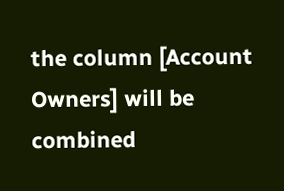the column [Account Owners] will be combined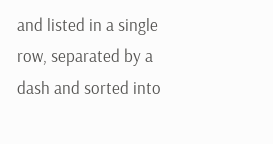and listed in a single row, separated by a dash and sorted into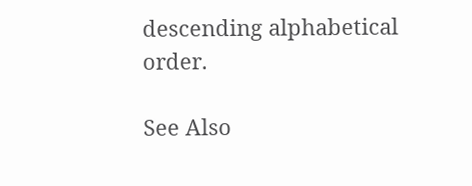descending alphabetical order.

See Also